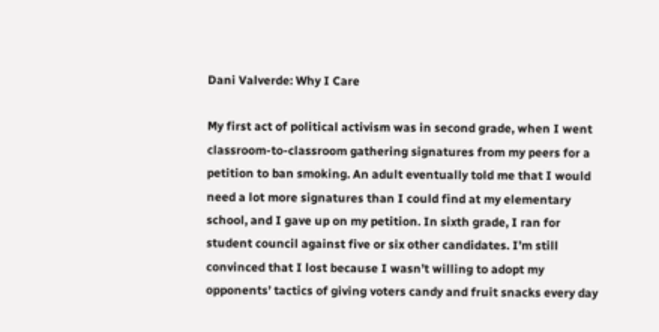Dani Valverde: Why I Care

My first act of political activism was in second grade, when I went classroom-to-classroom gathering signatures from my peers for a petition to ban smoking. An adult eventually told me that I would need a lot more signatures than I could find at my elementary school, and I gave up on my petition. In sixth grade, I ran for student council against five or six other candidates. I’m still convinced that I lost because I wasn’t willing to adopt my opponents’ tactics of giving voters candy and fruit snacks every day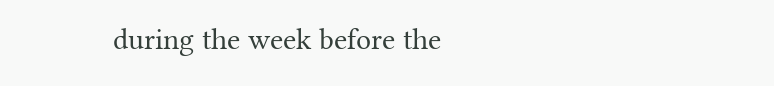during the week before the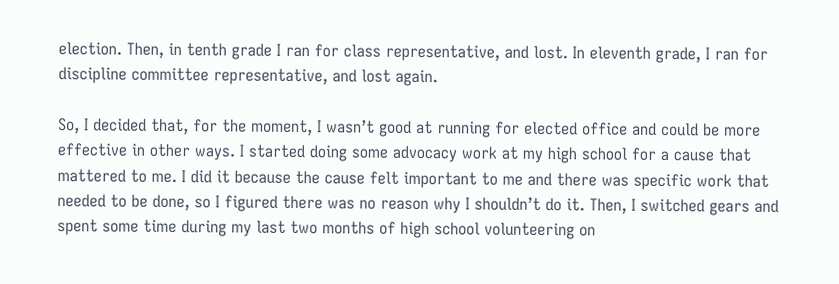election. Then, in tenth grade I ran for class representative, and lost. In eleventh grade, I ran for discipline committee representative, and lost again.

So, I decided that, for the moment, I wasn’t good at running for elected office and could be more effective in other ways. I started doing some advocacy work at my high school for a cause that mattered to me. I did it because the cause felt important to me and there was specific work that needed to be done, so I figured there was no reason why I shouldn’t do it. Then, I switched gears and spent some time during my last two months of high school volunteering on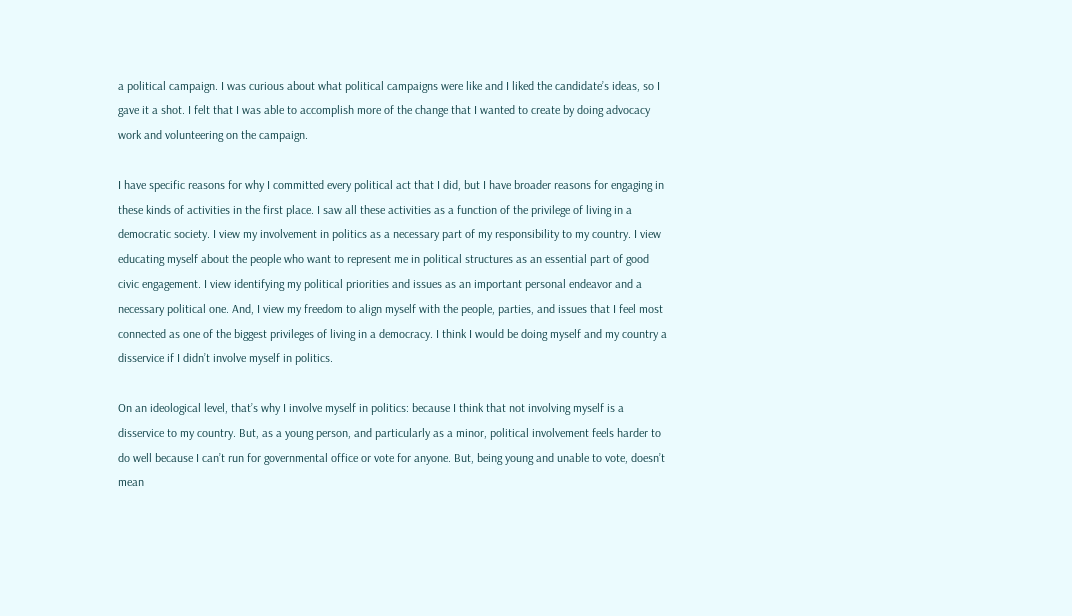a political campaign. I was curious about what political campaigns were like and I liked the candidate’s ideas, so I gave it a shot. I felt that I was able to accomplish more of the change that I wanted to create by doing advocacy work and volunteering on the campaign.

I have specific reasons for why I committed every political act that I did, but I have broader reasons for engaging in these kinds of activities in the first place. I saw all these activities as a function of the privilege of living in a democratic society. I view my involvement in politics as a necessary part of my responsibility to my country. I view educating myself about the people who want to represent me in political structures as an essential part of good civic engagement. I view identifying my political priorities and issues as an important personal endeavor and a necessary political one. And, I view my freedom to align myself with the people, parties, and issues that I feel most connected as one of the biggest privileges of living in a democracy. I think I would be doing myself and my country a disservice if I didn’t involve myself in politics.

On an ideological level, that’s why I involve myself in politics: because I think that not involving myself is a disservice to my country. But, as a young person, and particularly as a minor, political involvement feels harder to do well because I can’t run for governmental office or vote for anyone. But, being young and unable to vote, doesn’t mean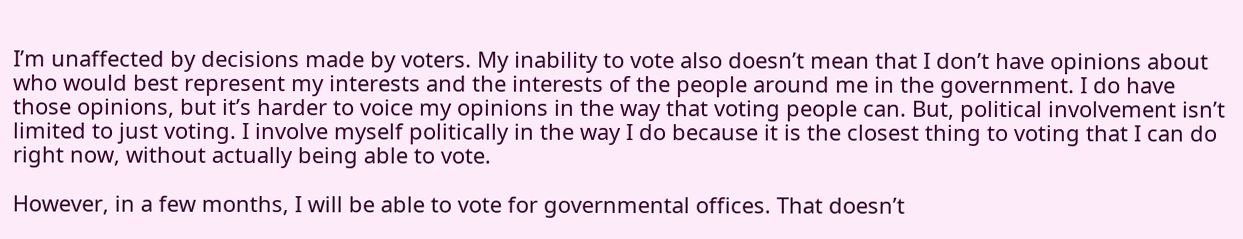I’m unaffected by decisions made by voters. My inability to vote also doesn’t mean that I don’t have opinions about who would best represent my interests and the interests of the people around me in the government. I do have those opinions, but it’s harder to voice my opinions in the way that voting people can. But, political involvement isn’t limited to just voting. I involve myself politically in the way I do because it is the closest thing to voting that I can do right now, without actually being able to vote.

However, in a few months, I will be able to vote for governmental offices. That doesn’t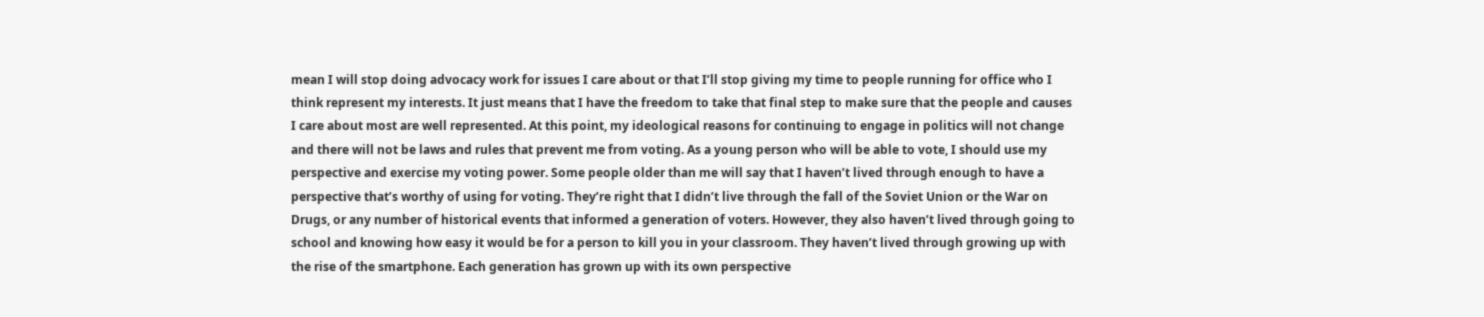mean I will stop doing advocacy work for issues I care about or that I’ll stop giving my time to people running for office who I think represent my interests. It just means that I have the freedom to take that final step to make sure that the people and causes I care about most are well represented. At this point, my ideological reasons for continuing to engage in politics will not change and there will not be laws and rules that prevent me from voting. As a young person who will be able to vote, I should use my perspective and exercise my voting power. Some people older than me will say that I haven’t lived through enough to have a perspective that’s worthy of using for voting. They’re right that I didn’t live through the fall of the Soviet Union or the War on Drugs, or any number of historical events that informed a generation of voters. However, they also haven’t lived through going to school and knowing how easy it would be for a person to kill you in your classroom. They haven’t lived through growing up with the rise of the smartphone. Each generation has grown up with its own perspective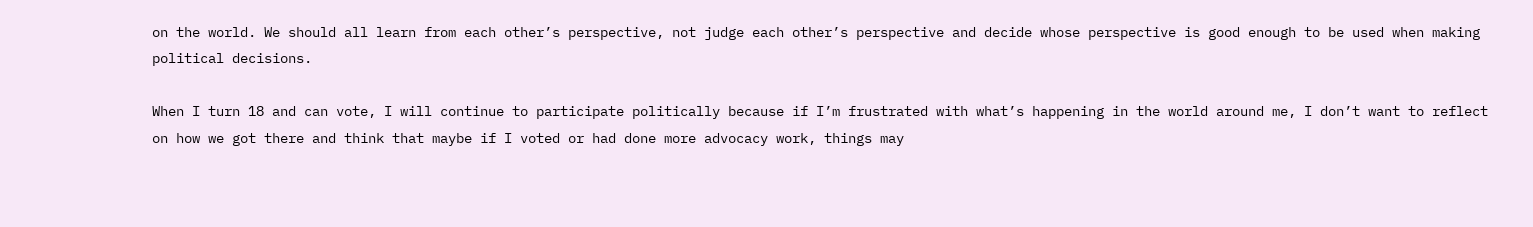on the world. We should all learn from each other’s perspective, not judge each other’s perspective and decide whose perspective is good enough to be used when making political decisions.

When I turn 18 and can vote, I will continue to participate politically because if I’m frustrated with what’s happening in the world around me, I don’t want to reflect on how we got there and think that maybe if I voted or had done more advocacy work, things may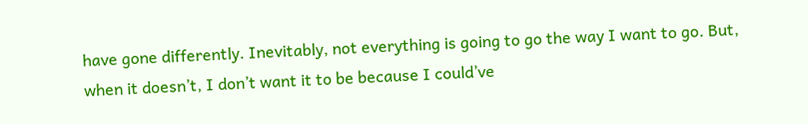have gone differently. Inevitably, not everything is going to go the way I want to go. But, when it doesn’t, I don’t want it to be because I could’ve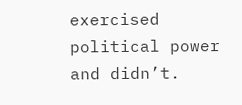exercised political power and didn’t.